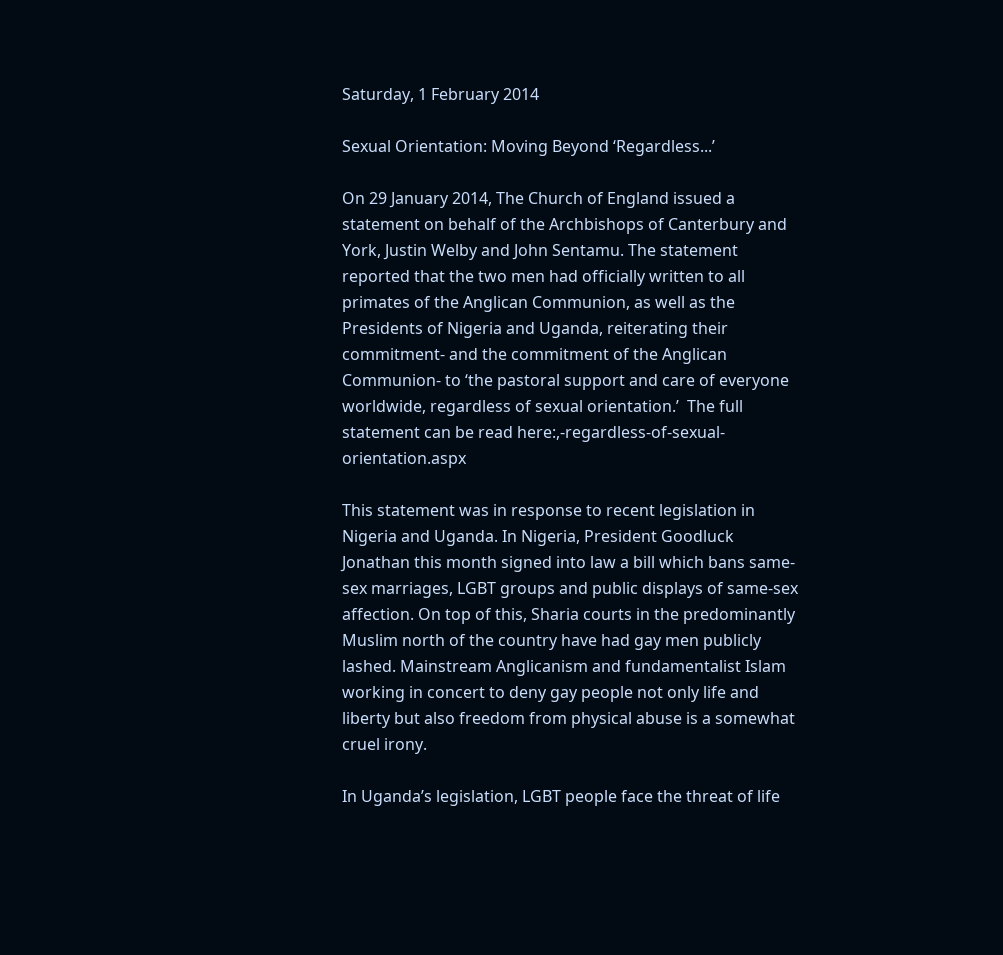Saturday, 1 February 2014

Sexual Orientation: Moving Beyond ‘Regardless...’

On 29 January 2014, The Church of England issued a statement on behalf of the Archbishops of Canterbury and York, Justin Welby and John Sentamu. The statement reported that the two men had officially written to all primates of the Anglican Communion, as well as the Presidents of Nigeria and Uganda, reiterating their commitment- and the commitment of the Anglican Communion- to ‘the pastoral support and care of everyone worldwide, regardless of sexual orientation.’  The full statement can be read here:,-regardless-of-sexual-orientation.aspx

This statement was in response to recent legislation in Nigeria and Uganda. In Nigeria, President Goodluck Jonathan this month signed into law a bill which bans same-sex marriages, LGBT groups and public displays of same-sex affection. On top of this, Sharia courts in the predominantly Muslim north of the country have had gay men publicly lashed. Mainstream Anglicanism and fundamentalist Islam working in concert to deny gay people not only life and liberty but also freedom from physical abuse is a somewhat cruel irony.

In Uganda’s legislation, LGBT people face the threat of life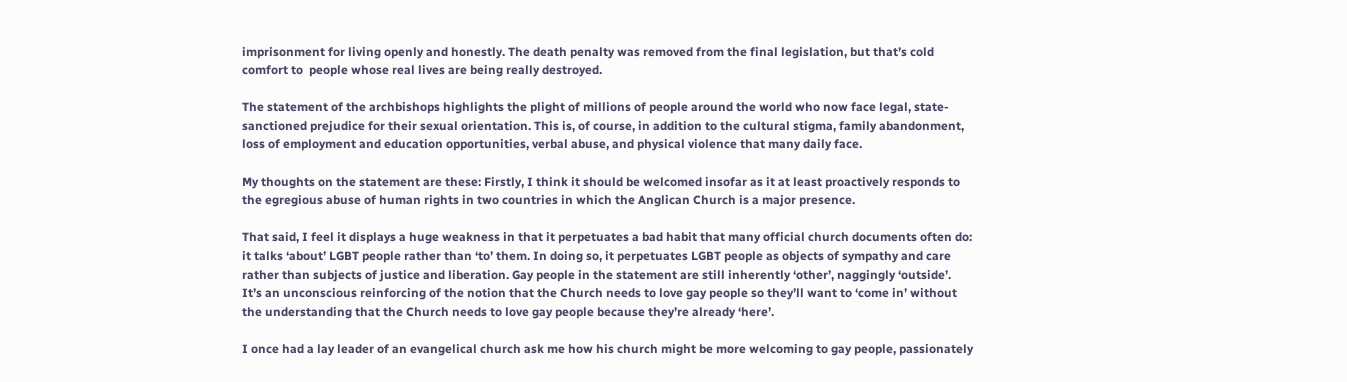imprisonment for living openly and honestly. The death penalty was removed from the final legislation, but that’s cold comfort to  people whose real lives are being really destroyed.

The statement of the archbishops highlights the plight of millions of people around the world who now face legal, state-sanctioned prejudice for their sexual orientation. This is, of course, in addition to the cultural stigma, family abandonment, loss of employment and education opportunities, verbal abuse, and physical violence that many daily face.

My thoughts on the statement are these: Firstly, I think it should be welcomed insofar as it at least proactively responds to the egregious abuse of human rights in two countries in which the Anglican Church is a major presence.

That said, I feel it displays a huge weakness in that it perpetuates a bad habit that many official church documents often do: it talks ‘about’ LGBT people rather than ‘to’ them. In doing so, it perpetuates LGBT people as objects of sympathy and care rather than subjects of justice and liberation. Gay people in the statement are still inherently ‘other’, naggingly ‘outside’. It’s an unconscious reinforcing of the notion that the Church needs to love gay people so they’ll want to ‘come in’ without the understanding that the Church needs to love gay people because they’re already ‘here’.

I once had a lay leader of an evangelical church ask me how his church might be more welcoming to gay people, passionately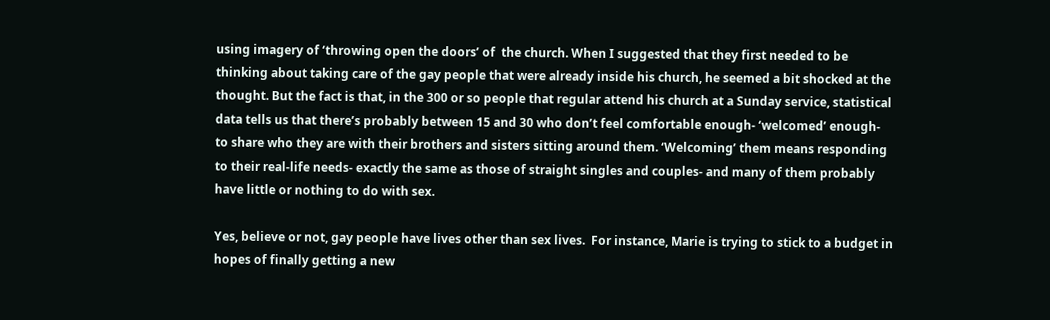using imagery of ‘throwing open the doors’ of  the church. When I suggested that they first needed to be thinking about taking care of the gay people that were already inside his church, he seemed a bit shocked at the thought. But the fact is that, in the 300 or so people that regular attend his church at a Sunday service, statistical data tells us that there’s probably between 15 and 30 who don’t feel comfortable enough- ‘welcomed’ enough- to share who they are with their brothers and sisters sitting around them. ‘Welcoming’ them means responding to their real-life needs- exactly the same as those of straight singles and couples- and many of them probably have little or nothing to do with sex.

Yes, believe or not, gay people have lives other than sex lives.  For instance, Marie is trying to stick to a budget in hopes of finally getting a new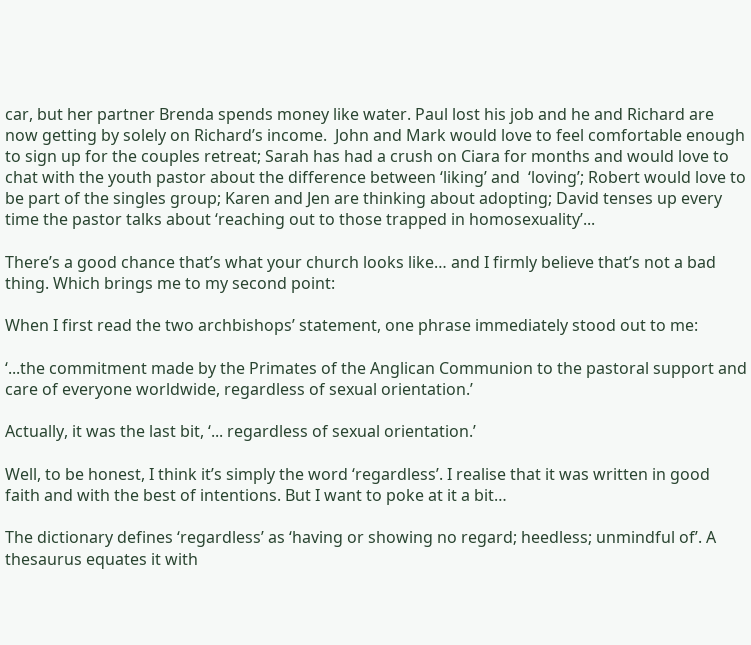car, but her partner Brenda spends money like water. Paul lost his job and he and Richard are now getting by solely on Richard’s income.  John and Mark would love to feel comfortable enough to sign up for the couples retreat; Sarah has had a crush on Ciara for months and would love to chat with the youth pastor about the difference between ‘liking’ and  ‘loving’; Robert would love to be part of the singles group; Karen and Jen are thinking about adopting; David tenses up every time the pastor talks about ‘reaching out to those trapped in homosexuality’...

There’s a good chance that’s what your church looks like… and I firmly believe that’s not a bad thing. Which brings me to my second point:

When I first read the two archbishops’ statement, one phrase immediately stood out to me:

‘...the commitment made by the Primates of the Anglican Communion to the pastoral support and care of everyone worldwide, regardless of sexual orientation.’

Actually, it was the last bit, ‘... regardless of sexual orientation.’

Well, to be honest, I think it’s simply the word ‘regardless’. I realise that it was written in good faith and with the best of intentions. But I want to poke at it a bit…

The dictionary defines ‘regardless’ as ‘having or showing no regard; heedless; unmindful of’. A thesaurus equates it with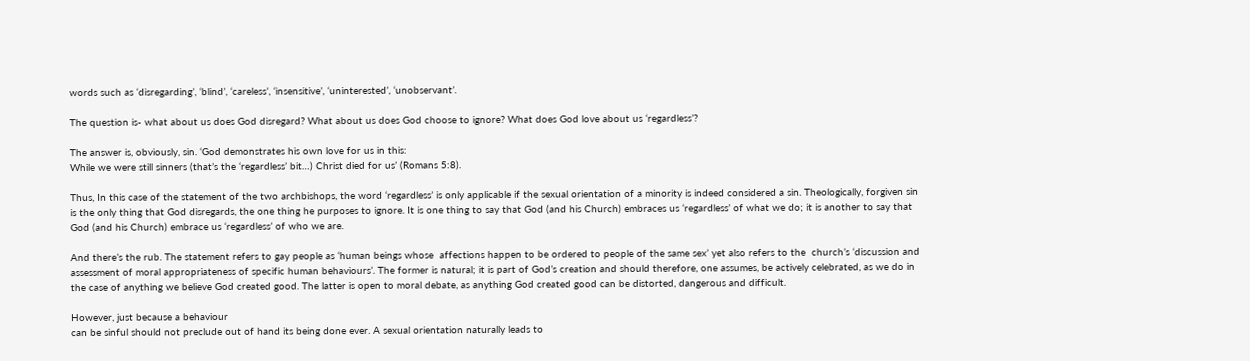words such as ‘disregarding’, ‘blind’, ‘careless’, ‘insensitive’, ‘uninterested’, ‘unobservant’.

The question is- what about us does God disregard? What about us does God choose to ignore? What does God love about us ‘regardless’?

The answer is, obviously, sin. ‘God demonstrates his own love for us in this:
While we were still sinners (that’s the ‘regardless’ bit…) Christ died for us’ (Romans 5:8).

Thus, In this case of the statement of the two archbishops, the word ‘regardless’ is only applicable if the sexual orientation of a minority is indeed considered a sin. Theologically, forgiven sin is the only thing that God disregards, the one thing he purposes to ignore. It is one thing to say that God (and his Church) embraces us ‘regardless’ of what we do; it is another to say that God (and his Church) embrace us ‘regardless’ of who we are.

And there’s the rub. The statement refers to gay people as ‘human beings whose  affections happen to be ordered to people of the same sex’ yet also refers to the  church’s ‘discussion and assessment of moral appropriateness of specific human behaviours’. The former is natural; it is part of God’s creation and should therefore, one assumes, be actively celebrated, as we do in the case of anything we believe God created good. The latter is open to moral debate, as anything God created good can be distorted, dangerous and difficult.

However, just because a behaviour
can be sinful should not preclude out of hand its being done ever. A sexual orientation naturally leads to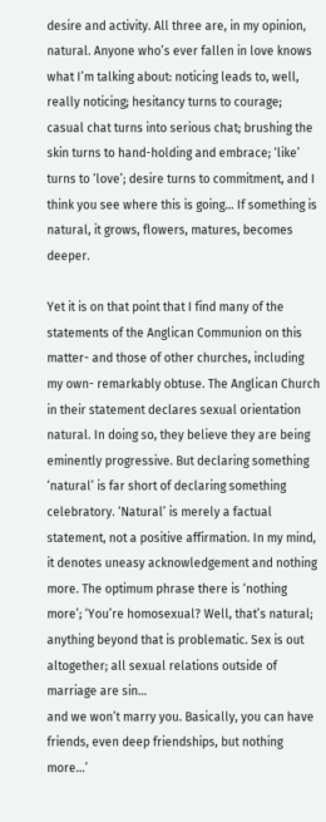desire and activity. All three are, in my opinion, natural. Anyone who’s ever fallen in love knows what I’m talking about: noticing leads to, well, really noticing; hesitancy turns to courage; casual chat turns into serious chat; brushing the skin turns to hand-holding and embrace; ‘like’ turns to ‘love’; desire turns to commitment, and I think you see where this is going… If something is natural, it grows, flowers, matures, becomes deeper.

Yet it is on that point that I find many of the statements of the Anglican Communion on this matter- and those of other churches, including my own- remarkably obtuse. The Anglican Church in their statement declares sexual orientation natural. In doing so, they believe they are being eminently progressive. But declaring something ‘natural’ is far short of declaring something celebratory. ‘Natural’ is merely a factual statement, not a positive affirmation. In my mind, it denotes uneasy acknowledgement and nothing more. The optimum phrase there is ‘nothing more’; ‘You’re homosexual? Well, that’s natural; anything beyond that is problematic. Sex is out altogether; all sexual relations outside of marriage are sin...
and we won’t marry you. Basically, you can have friends, even deep friendships, but nothing more...’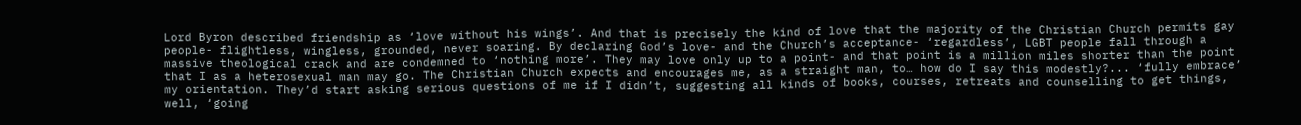Lord Byron described friendship as ‘love without his wings’. And that is precisely the kind of love that the majority of the Christian Church permits gay people- flightless, wingless, grounded, never soaring. By declaring God’s love- and the Church’s acceptance- ‘regardless’, LGBT people fall through a massive theological crack and are condemned to ‘nothing more’. They may love only up to a point- and that point is a million miles shorter than the point that I as a heterosexual man may go. The Christian Church expects and encourages me, as a straight man, to… how do I say this modestly?... ‘fully embrace’ my orientation. They’d start asking serious questions of me if I didn’t, suggesting all kinds of books, courses, retreats and counselling to get things, well, ‘going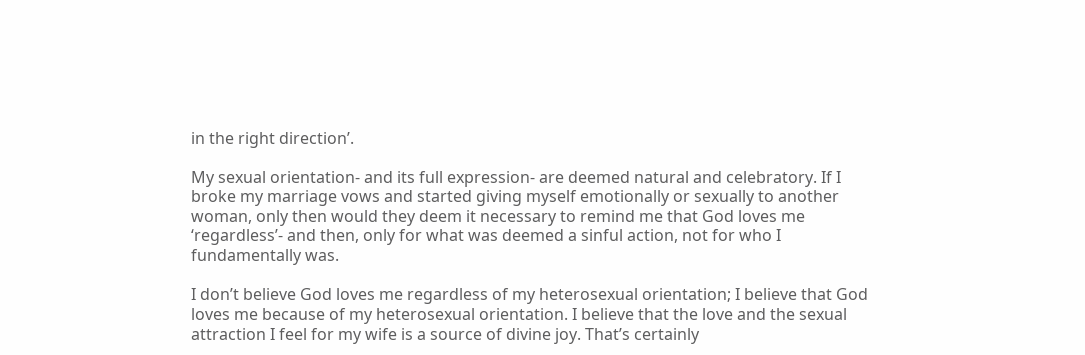in the right direction’.

My sexual orientation- and its full expression- are deemed natural and celebratory. If I broke my marriage vows and started giving myself emotionally or sexually to another woman, only then would they deem it necessary to remind me that God loves me ‘regardless’- and then, only for what was deemed a sinful action, not for who I fundamentally was.

I don’t believe God loves me regardless of my heterosexual orientation; I believe that God loves me because of my heterosexual orientation. I believe that the love and the sexual attraction I feel for my wife is a source of divine joy. That’s certainly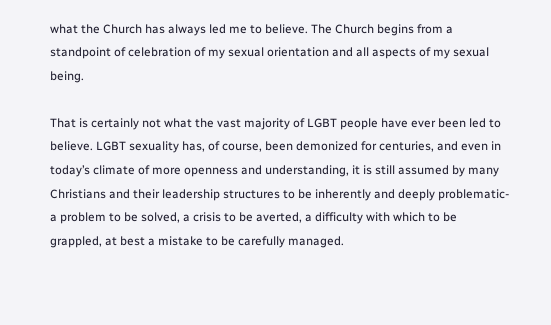what the Church has always led me to believe. The Church begins from a standpoint of celebration of my sexual orientation and all aspects of my sexual being.

That is certainly not what the vast majority of LGBT people have ever been led to believe. LGBT sexuality has, of course, been demonized for centuries, and even in today’s climate of more openness and understanding, it is still assumed by many Christians and their leadership structures to be inherently and deeply problematic- a problem to be solved, a crisis to be averted, a difficulty with which to be grappled, at best a mistake to be carefully managed.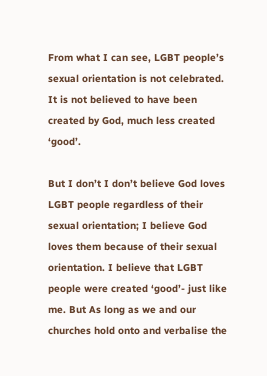From what I can see, LGBT people’s sexual orientation is not celebrated. It is not believed to have been created by God, much less created ‘good’.

But I don’t I don’t believe God loves LGBT people regardless of their sexual orientation; I believe God loves them because of their sexual orientation. I believe that LGBT people were created ‘good’- just like me. But As long as we and our churches hold onto and verbalise the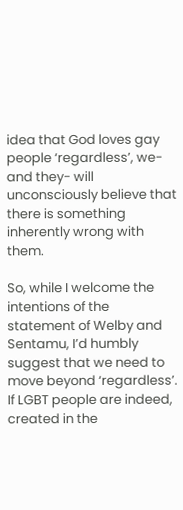idea that God loves gay people ‘regardless’, we- and they- will unconsciously believe that there is something inherently wrong with them.

So, while I welcome the intentions of the statement of Welby and Sentamu, I’d humbly suggest that we need to move beyond ‘regardless’. If LGBT people are indeed, created in the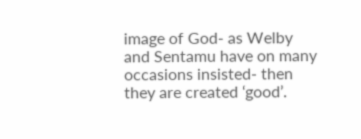image of God- as Welby and Sentamu have on many occasions insisted- then they are created ‘good’.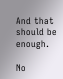And that should be enough.

No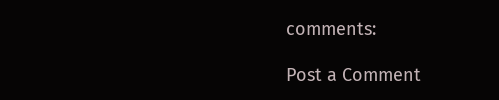comments:

Post a Comment